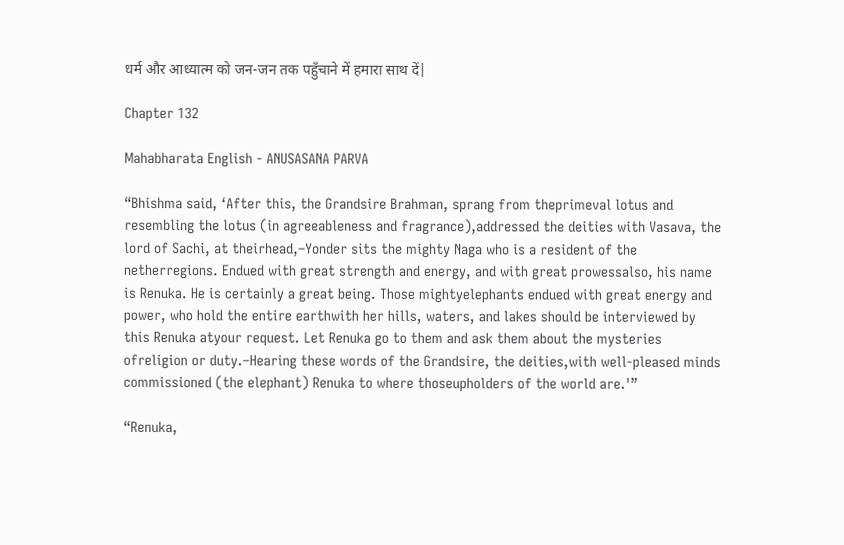धर्म और आध्यात्म को जन-जन तक पहुँचाने में हमारा साथ दें|

Chapter 132

Mahabharata English - ANUSASANA PARVA

“Bhishma said, ‘After this, the Grandsire Brahman, sprang from theprimeval lotus and resembling the lotus (in agreeableness and fragrance),addressed the deities with Vasava, the lord of Sachi, at theirhead,–Yonder sits the mighty Naga who is a resident of the netherregions. Endued with great strength and energy, and with great prowessalso, his name is Renuka. He is certainly a great being. Those mightyelephants endued with great energy and power, who hold the entire earthwith her hills, waters, and lakes should be interviewed by this Renuka atyour request. Let Renuka go to them and ask them about the mysteries ofreligion or duty.–Hearing these words of the Grandsire, the deities,with well-pleased minds commissioned (the elephant) Renuka to where thoseupholders of the world are.'”

“Renuka,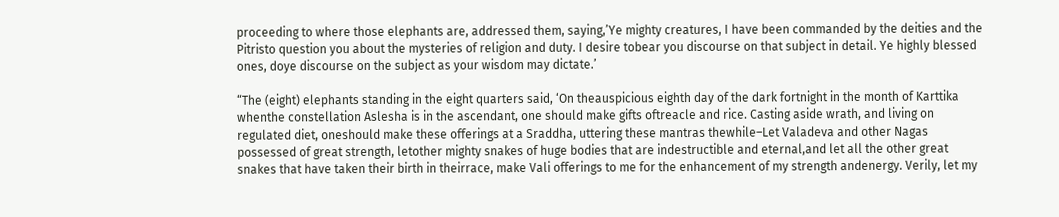proceeding to where those elephants are, addressed them, saying,’Ye mighty creatures, I have been commanded by the deities and the Pitristo question you about the mysteries of religion and duty. I desire tobear you discourse on that subject in detail. Ye highly blessed ones, doye discourse on the subject as your wisdom may dictate.’

“The (eight) elephants standing in the eight quarters said, ‘On theauspicious eighth day of the dark fortnight in the month of Karttika whenthe constellation Aslesha is in the ascendant, one should make gifts oftreacle and rice. Casting aside wrath, and living on regulated diet, oneshould make these offerings at a Sraddha, uttering these mantras thewhile–Let Valadeva and other Nagas possessed of great strength, letother mighty snakes of huge bodies that are indestructible and eternal,and let all the other great snakes that have taken their birth in theirrace, make Vali offerings to me for the enhancement of my strength andenergy. Verily, let my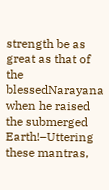strength be as great as that of the blessedNarayana when he raised the submerged Earth!–Uttering these mantras,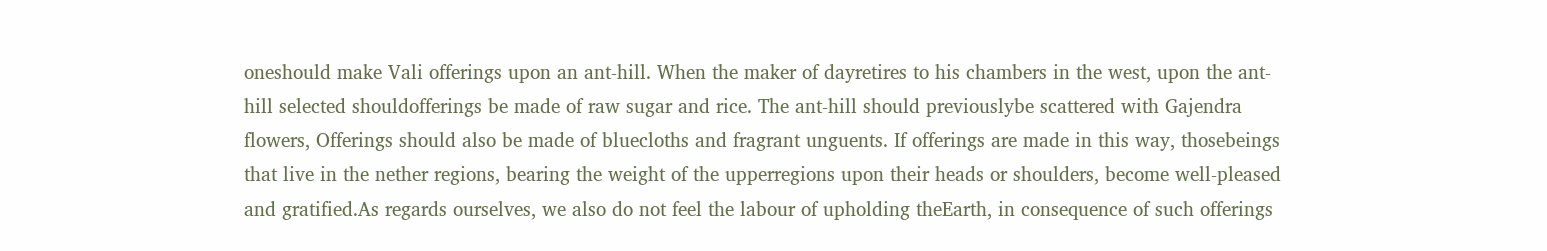oneshould make Vali offerings upon an ant-hill. When the maker of dayretires to his chambers in the west, upon the ant-hill selected shouldofferings be made of raw sugar and rice. The ant-hill should previouslybe scattered with Gajendra flowers, Offerings should also be made of bluecloths and fragrant unguents. If offerings are made in this way, thosebeings that live in the nether regions, bearing the weight of the upperregions upon their heads or shoulders, become well-pleased and gratified.As regards ourselves, we also do not feel the labour of upholding theEarth, in consequence of such offerings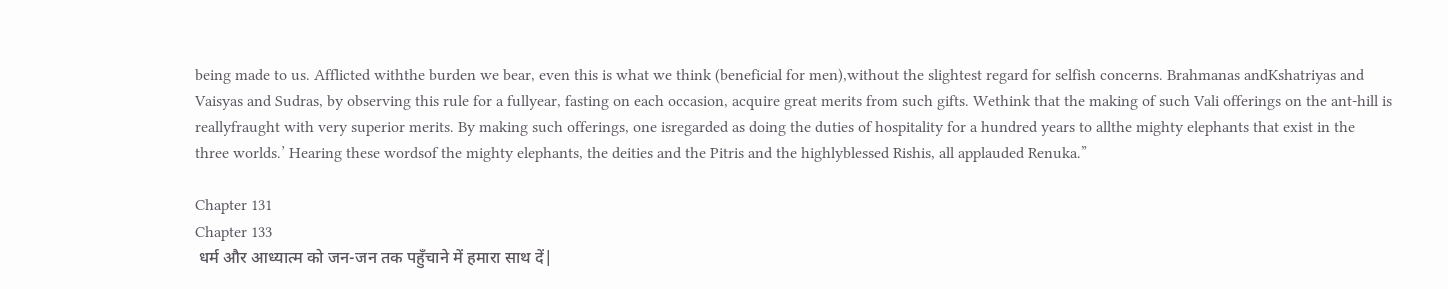being made to us. Afflicted withthe burden we bear, even this is what we think (beneficial for men),without the slightest regard for selfish concerns. Brahmanas andKshatriyas and Vaisyas and Sudras, by observing this rule for a fullyear, fasting on each occasion, acquire great merits from such gifts. Wethink that the making of such Vali offerings on the ant-hill is reallyfraught with very superior merits. By making such offerings, one isregarded as doing the duties of hospitality for a hundred years to allthe mighty elephants that exist in the three worlds.’ Hearing these wordsof the mighty elephants, the deities and the Pitris and the highlyblessed Rishis, all applauded Renuka.”

Chapter 131
Chapter 133
 धर्म और आध्यात्म को जन-जन तक पहुँचाने में हमारा साथ दें|